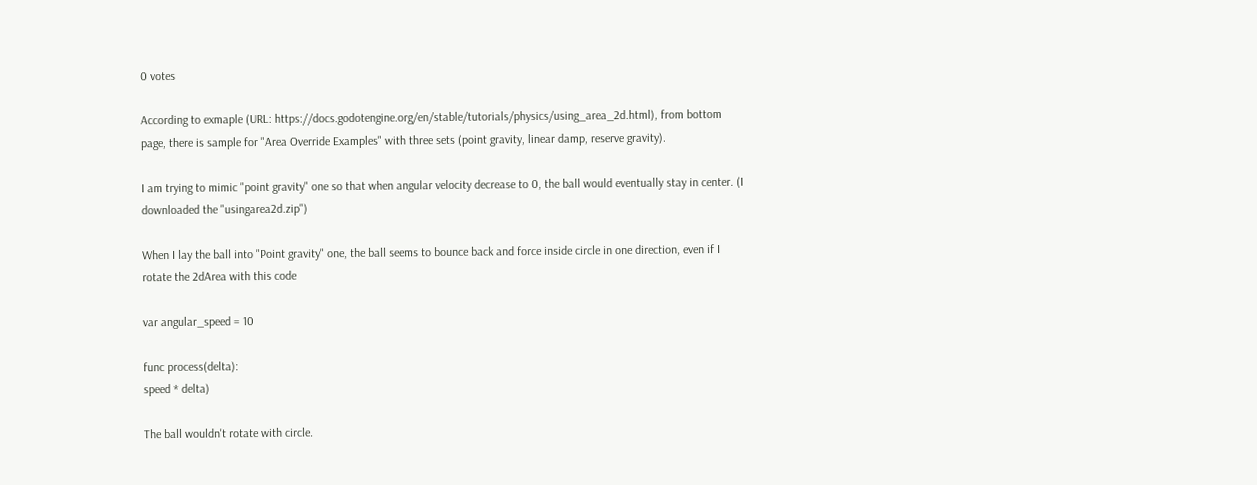0 votes

According to exmaple (URL: https://docs.godotengine.org/en/stable/tutorials/physics/using_area_2d.html), from bottom page, there is sample for "Area Override Examples" with three sets (point gravity, linear damp, reserve gravity).

I am trying to mimic "point gravity" one so that when angular velocity decrease to 0, the ball would eventually stay in center. (I downloaded the "usingarea2d.zip")

When I lay the ball into "Point gravity" one, the ball seems to bounce back and force inside circle in one direction, even if I rotate the 2dArea with this code

var angular_speed = 10

func process(delta):
speed * delta)

The ball wouldn't rotate with circle.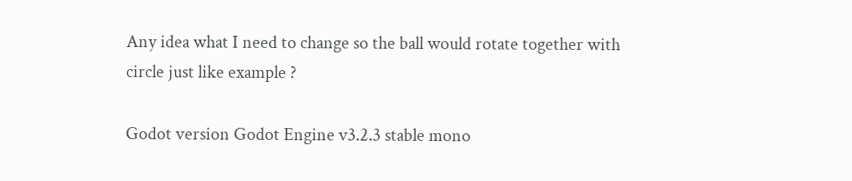Any idea what I need to change so the ball would rotate together with circle just like example ?

Godot version Godot Engine v3.2.3 stable mono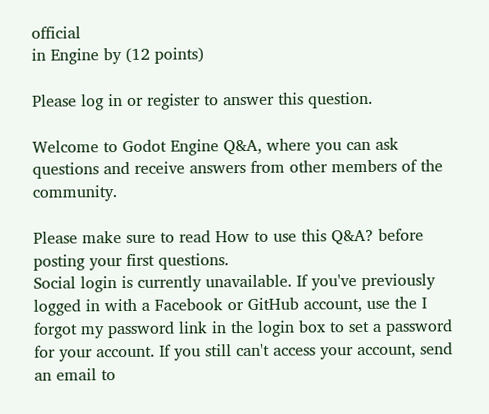official
in Engine by (12 points)

Please log in or register to answer this question.

Welcome to Godot Engine Q&A, where you can ask questions and receive answers from other members of the community.

Please make sure to read How to use this Q&A? before posting your first questions.
Social login is currently unavailable. If you've previously logged in with a Facebook or GitHub account, use the I forgot my password link in the login box to set a password for your account. If you still can't access your account, send an email to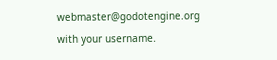webmaster@godotengine.org with your username.